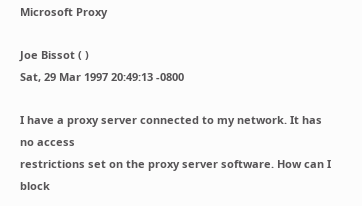Microsoft Proxy

Joe Bissot ( )
Sat, 29 Mar 1997 20:49:13 -0800

I have a proxy server connected to my network. It has no access
restrictions set on the proxy server software. How can I block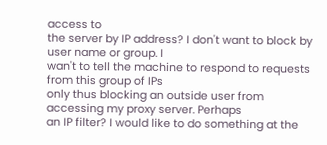access to
the server by IP address? I don't want to block by user name or group. I
wan't to tell the machine to respond to requests from this group of IPs
only thus blocking an outside user from accessing my proxy server. Perhaps
an IP filter? I would like to do something at the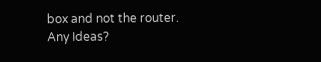box and not the router.
Any Ideas?